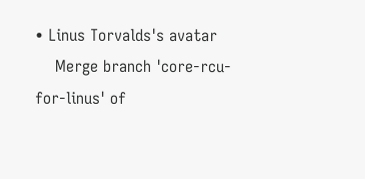• Linus Torvalds's avatar
    Merge branch 'core-rcu-for-linus' of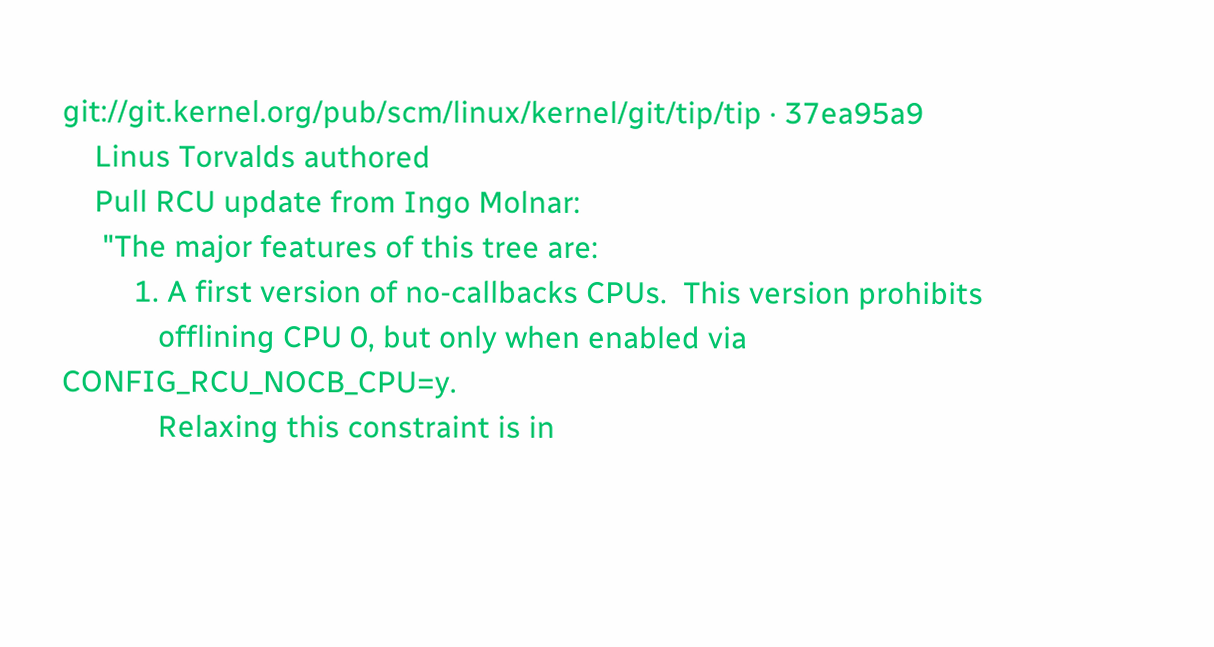git://git.kernel.org/pub/scm/linux/kernel/git/tip/tip · 37ea95a9
    Linus Torvalds authored
    Pull RCU update from Ingo Molnar:
     "The major features of this tree are:
         1. A first version of no-callbacks CPUs.  This version prohibits
            offlining CPU 0, but only when enabled via CONFIG_RCU_NOCB_CPU=y.
            Relaxing this constraint is in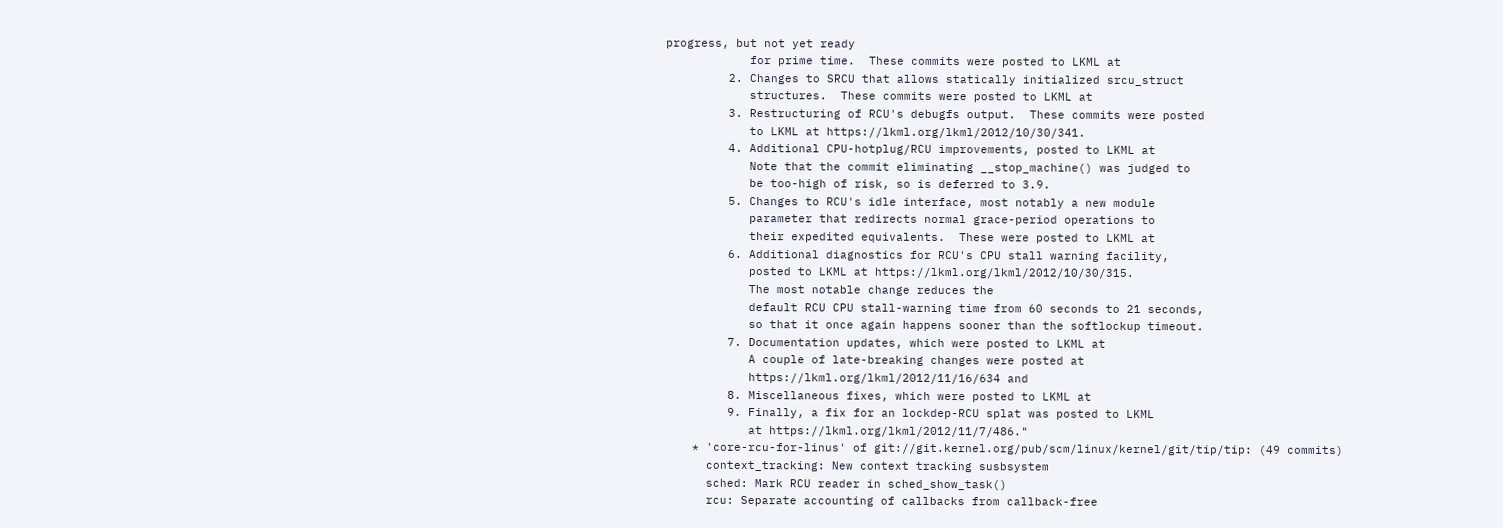progress, but not yet ready
            for prime time.  These commits were posted to LKML at
         2. Changes to SRCU that allows statically initialized srcu_struct
            structures.  These commits were posted to LKML at
         3. Restructuring of RCU's debugfs output.  These commits were posted
            to LKML at https://lkml.org/lkml/2012/10/30/341.
         4. Additional CPU-hotplug/RCU improvements, posted to LKML at
            Note that the commit eliminating __stop_machine() was judged to
            be too-high of risk, so is deferred to 3.9.
         5. Changes to RCU's idle interface, most notably a new module
            parameter that redirects normal grace-period operations to
            their expedited equivalents.  These were posted to LKML at
         6. Additional diagnostics for RCU's CPU stall warning facility,
            posted to LKML at https://lkml.org/lkml/2012/10/30/315.
            The most notable change reduces the
            default RCU CPU stall-warning time from 60 seconds to 21 seconds,
            so that it once again happens sooner than the softlockup timeout.
         7. Documentation updates, which were posted to LKML at
            A couple of late-breaking changes were posted at
            https://lkml.org/lkml/2012/11/16/634 and
         8. Miscellaneous fixes, which were posted to LKML at
         9. Finally, a fix for an lockdep-RCU splat was posted to LKML
            at https://lkml.org/lkml/2012/11/7/486."
    * 'core-rcu-for-linus' of git://git.kernel.org/pub/scm/linux/kernel/git/tip/tip: (49 commits)
      context_tracking: New context tracking susbsystem
      sched: Mark RCU reader in sched_show_task()
      rcu: Separate accounting of callbacks from callback-free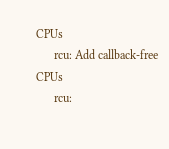CPUs
      rcu: Add callback-free CPUs
      rcu: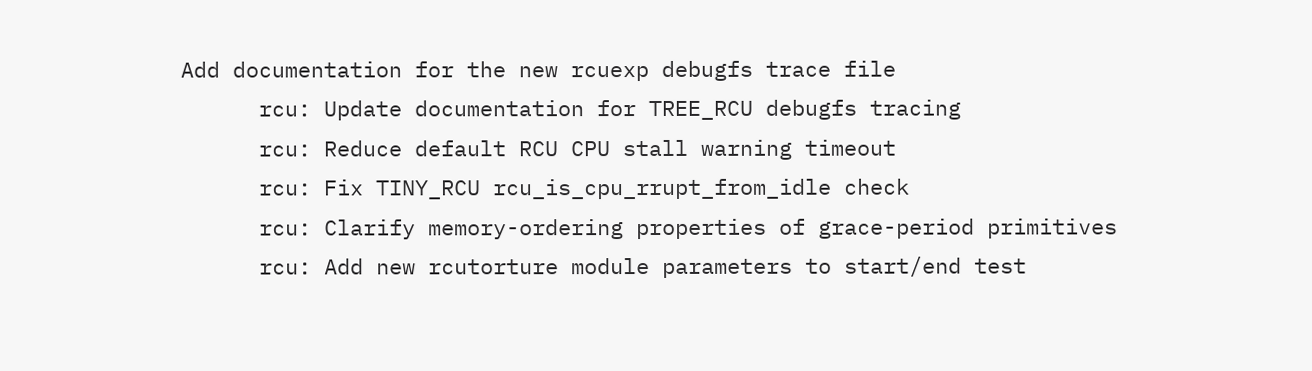Add documentation for the new rcuexp debugfs trace file
      rcu: Update documentation for TREE_RCU debugfs tracing
      rcu: Reduce default RCU CPU stall warning timeout
      rcu: Fix TINY_RCU rcu_is_cpu_rrupt_from_idle check
      rcu: Clarify memory-ordering properties of grace-period primitives
      rcu: Add new rcutorture module parameters to start/end test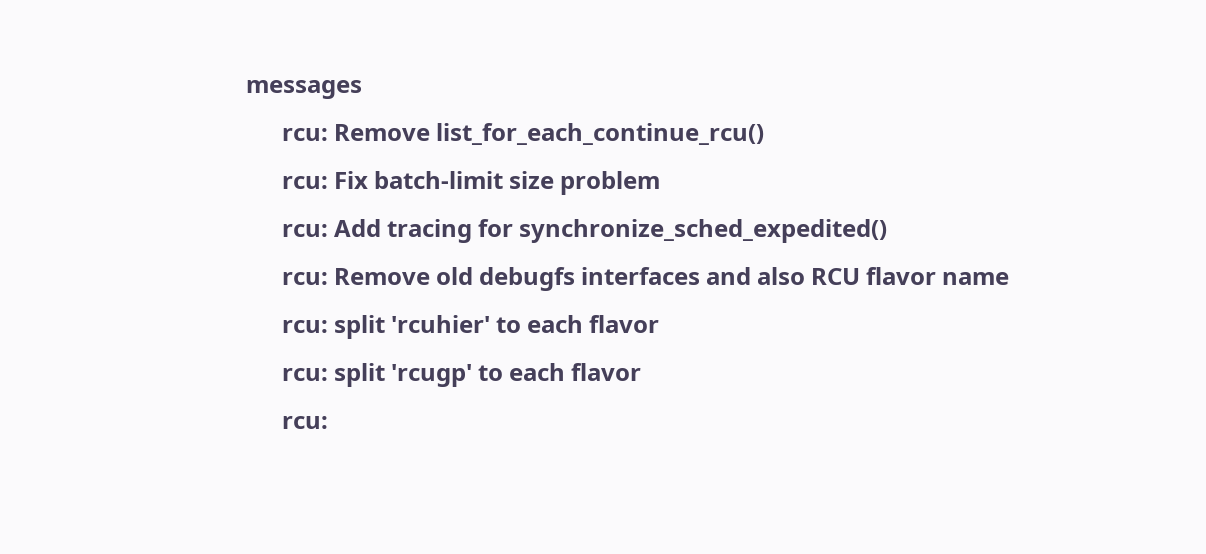messages
      rcu: Remove list_for_each_continue_rcu()
      rcu: Fix batch-limit size problem
      rcu: Add tracing for synchronize_sched_expedited()
      rcu: Remove old debugfs interfaces and also RCU flavor name
      rcu: split 'rcuhier' to each flavor
      rcu: split 'rcugp' to each flavor
      rcu: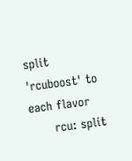split 'rcuboost' to each flavor
      rcu: split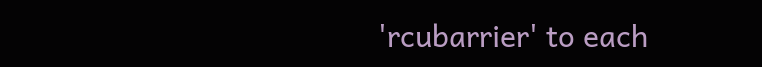'rcubarrier' to each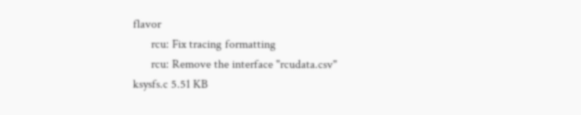flavor
      rcu: Fix tracing formatting
      rcu: Remove the interface "rcudata.csv"
ksysfs.c 5.51 KB